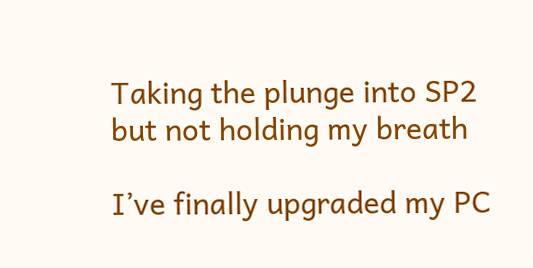Taking the plunge into SP2 but not holding my breath

I’ve finally upgraded my PC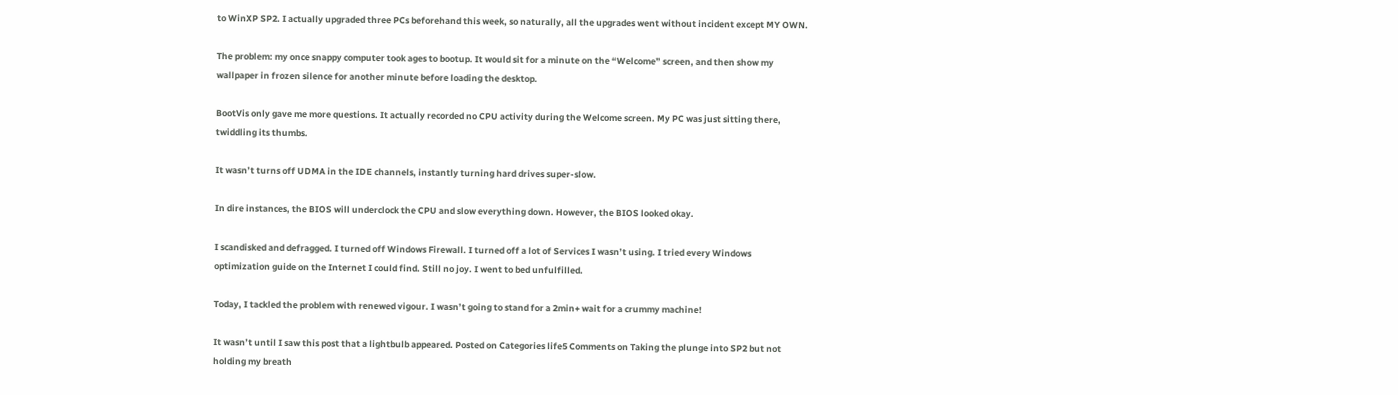to WinXP SP2. I actually upgraded three PCs beforehand this week, so naturally, all the upgrades went without incident except MY OWN.

The problem: my once snappy computer took ages to bootup. It would sit for a minute on the “Welcome” screen, and then show my wallpaper in frozen silence for another minute before loading the desktop.

BootVis only gave me more questions. It actually recorded no CPU activity during the Welcome screen. My PC was just sitting there, twiddling its thumbs.

It wasn’t turns off UDMA in the IDE channels, instantly turning hard drives super-slow.

In dire instances, the BIOS will underclock the CPU and slow everything down. However, the BIOS looked okay.

I scandisked and defragged. I turned off Windows Firewall. I turned off a lot of Services I wasn’t using. I tried every Windows optimization guide on the Internet I could find. Still no joy. I went to bed unfulfilled.

Today, I tackled the problem with renewed vigour. I wasn’t going to stand for a 2min+ wait for a crummy machine!

It wasn’t until I saw this post that a lightbulb appeared. Posted on Categories life5 Comments on Taking the plunge into SP2 but not holding my breath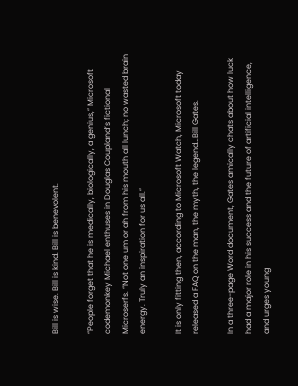Bill is wise. Bill is kind. Bill is benevolent.

“People forget that he is medically, biologically, a genius,” Microsoft codemonkey Michael enthuses in Douglas Coupland’s fictional Microserfs. “Not one um or ah from his mouth all lunch; no wasted brain energy. Truly an inspiration for us all.”

It is only fitting then, according to Microsoft Watch, Microsoft today released a FAQ on the man, the myth, the legend…Bill Gates.

In a three-page Word document, Gates amically chats about how luck had a major role in his success and the future of artificial intelligence, and urges young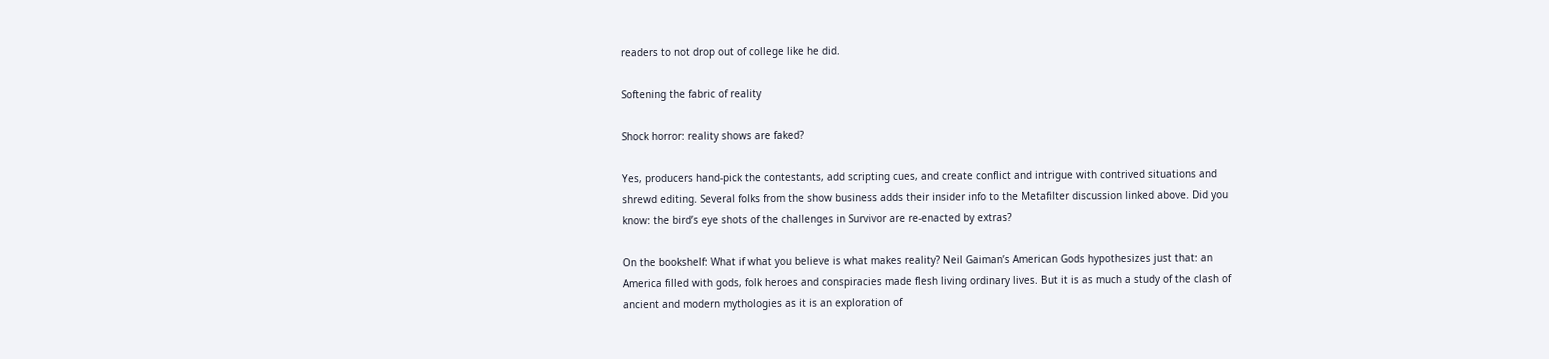readers to not drop out of college like he did.

Softening the fabric of reality

Shock horror: reality shows are faked?

Yes, producers hand-pick the contestants, add scripting cues, and create conflict and intrigue with contrived situations and shrewd editing. Several folks from the show business adds their insider info to the Metafilter discussion linked above. Did you know: the bird’s eye shots of the challenges in Survivor are re-enacted by extras?

On the bookshelf: What if what you believe is what makes reality? Neil Gaiman’s American Gods hypothesizes just that: an America filled with gods, folk heroes and conspiracies made flesh living ordinary lives. But it is as much a study of the clash of ancient and modern mythologies as it is an exploration of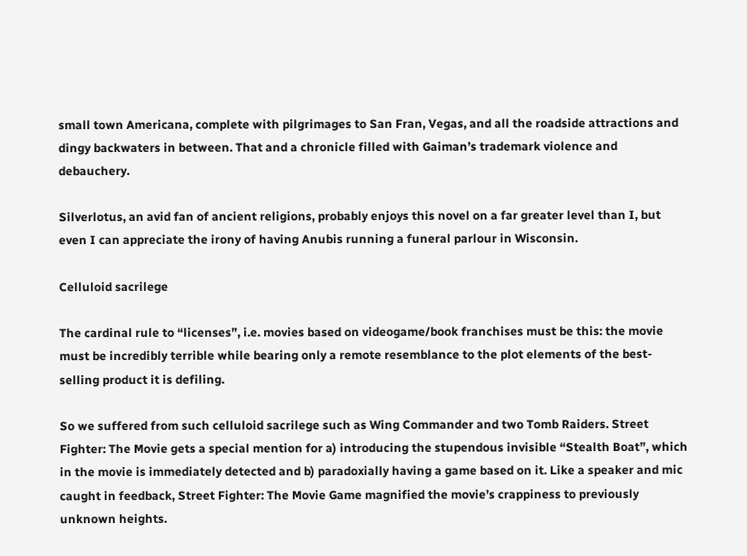small town Americana, complete with pilgrimages to San Fran, Vegas, and all the roadside attractions and dingy backwaters in between. That and a chronicle filled with Gaiman’s trademark violence and debauchery.

Silverlotus, an avid fan of ancient religions, probably enjoys this novel on a far greater level than I, but even I can appreciate the irony of having Anubis running a funeral parlour in Wisconsin.

Celluloid sacrilege

The cardinal rule to “licenses”, i.e. movies based on videogame/book franchises must be this: the movie must be incredibly terrible while bearing only a remote resemblance to the plot elements of the best-selling product it is defiling.

So we suffered from such celluloid sacrilege such as Wing Commander and two Tomb Raiders. Street Fighter: The Movie gets a special mention for a) introducing the stupendous invisible “Stealth Boat”, which in the movie is immediately detected and b) paradoxially having a game based on it. Like a speaker and mic caught in feedback, Street Fighter: The Movie Game magnified the movie’s crappiness to previously unknown heights.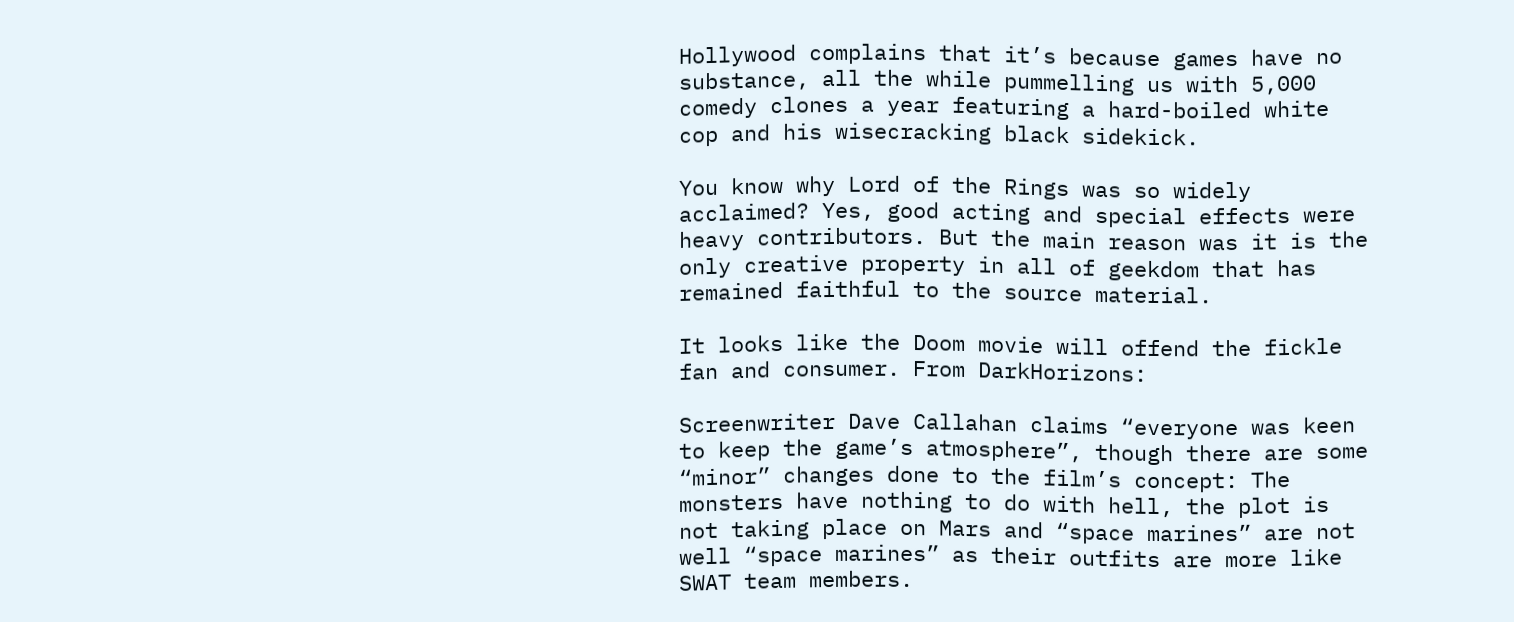Hollywood complains that it’s because games have no substance, all the while pummelling us with 5,000 comedy clones a year featuring a hard-boiled white cop and his wisecracking black sidekick.

You know why Lord of the Rings was so widely acclaimed? Yes, good acting and special effects were heavy contributors. But the main reason was it is the only creative property in all of geekdom that has remained faithful to the source material.

It looks like the Doom movie will offend the fickle fan and consumer. From DarkHorizons:

Screenwriter Dave Callahan claims “everyone was keen to keep the game’s atmosphere”, though there are some “minor” changes done to the film’s concept: The monsters have nothing to do with hell, the plot is not taking place on Mars and “space marines” are not well “space marines” as their outfits are more like SWAT team members.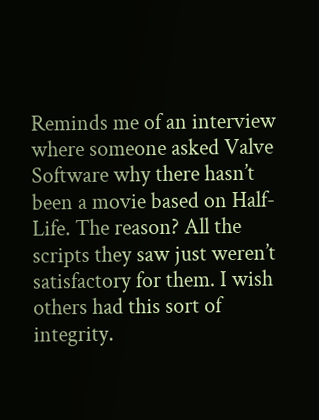Reminds me of an interview where someone asked Valve Software why there hasn’t been a movie based on Half-Life. The reason? All the scripts they saw just weren’t satisfactory for them. I wish others had this sort of integrity.